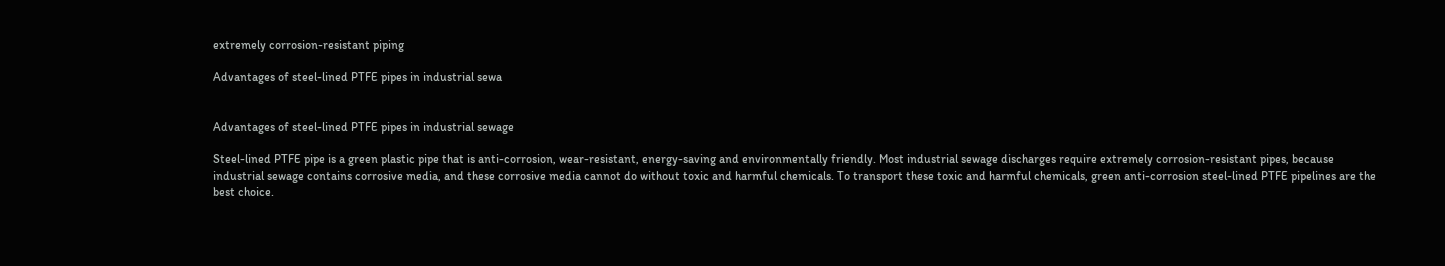extremely corrosion-resistant piping

Advantages of steel-lined PTFE pipes in industrial sewa


Advantages of steel-lined PTFE pipes in industrial sewage

Steel-lined PTFE pipe is a green plastic pipe that is anti-corrosion, wear-resistant, energy-saving and environmentally friendly. Most industrial sewage discharges require extremely corrosion-resistant pipes, because industrial sewage contains corrosive media, and these corrosive media cannot do without toxic and harmful chemicals. To transport these toxic and harmful chemicals, green anti-corrosion steel-lined PTFE pipelines are the best choice.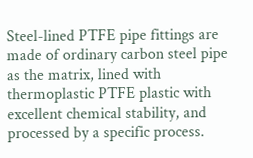Steel-lined PTFE pipe fittings are made of ordinary carbon steel pipe as the matrix, lined with thermoplastic PTFE plastic with excellent chemical stability, and processed by a specific process.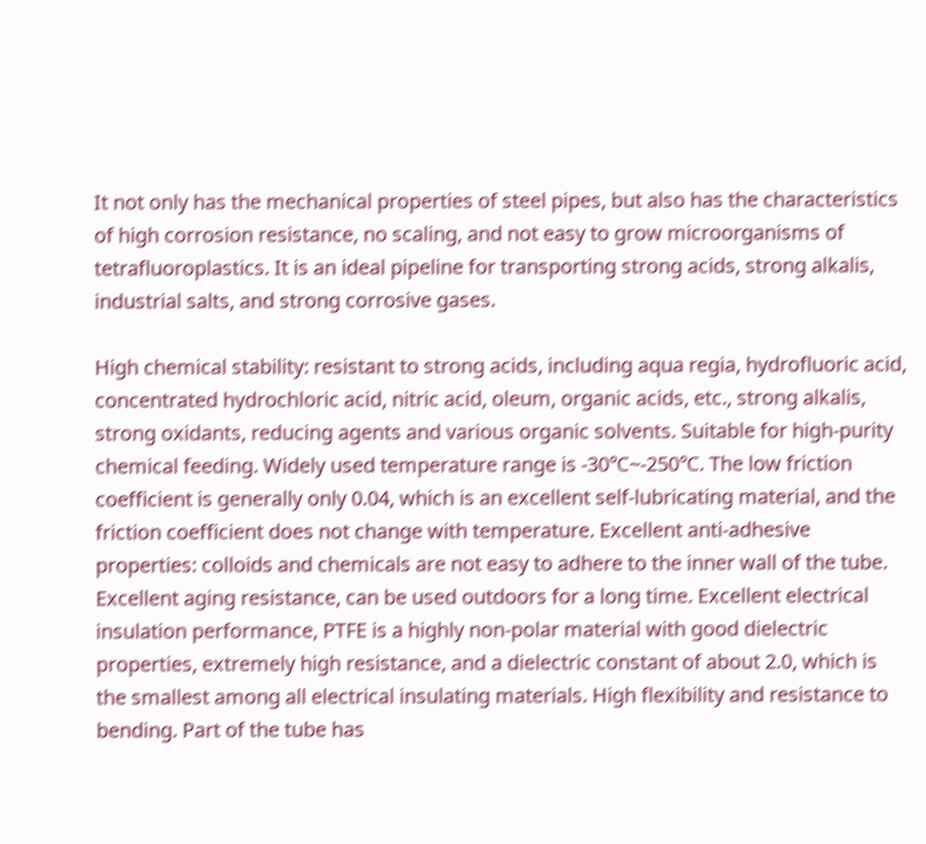It not only has the mechanical properties of steel pipes, but also has the characteristics of high corrosion resistance, no scaling, and not easy to grow microorganisms of tetrafluoroplastics. It is an ideal pipeline for transporting strong acids, strong alkalis, industrial salts, and strong corrosive gases.

High chemical stability: resistant to strong acids, including aqua regia, hydrofluoric acid, concentrated hydrochloric acid, nitric acid, oleum, organic acids, etc., strong alkalis, strong oxidants, reducing agents and various organic solvents. Suitable for high-purity chemical feeding. Widely used temperature range is -30℃~-250℃. The low friction coefficient is generally only 0.04, which is an excellent self-lubricating material, and the friction coefficient does not change with temperature. Excellent anti-adhesive properties: colloids and chemicals are not easy to adhere to the inner wall of the tube. Excellent aging resistance, can be used outdoors for a long time. Excellent electrical insulation performance, PTFE is a highly non-polar material with good dielectric properties, extremely high resistance, and a dielectric constant of about 2.0, which is the smallest among all electrical insulating materials. High flexibility and resistance to bending. Part of the tube has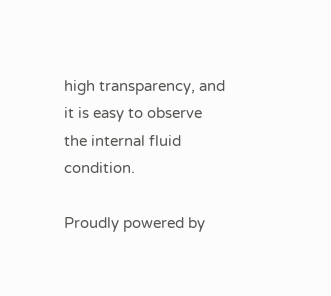high transparency, and it is easy to observe the internal fluid condition.

Proudly powered by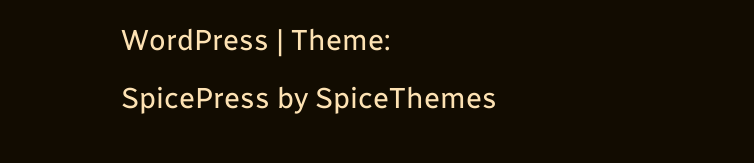WordPress | Theme: SpicePress by SpiceThemes